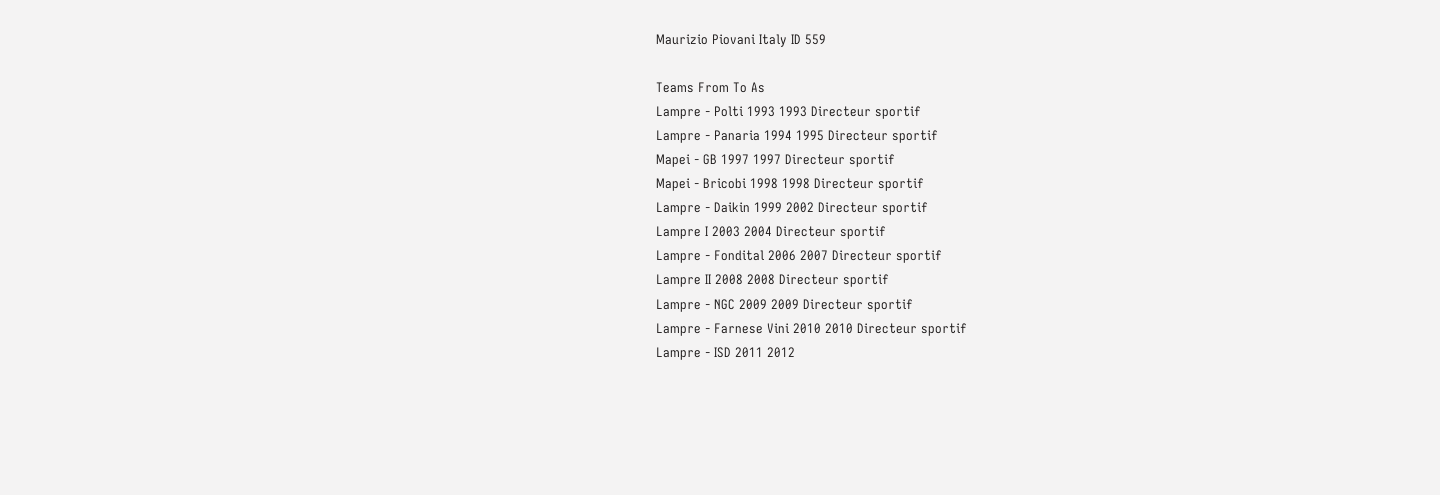Maurizio Piovani Italy ID 559

Teams From To As
Lampre - Polti 1993 1993 Directeur sportif
Lampre - Panaria 1994 1995 Directeur sportif
Mapei - GB 1997 1997 Directeur sportif
Mapei - Bricobi 1998 1998 Directeur sportif
Lampre - Daikin 1999 2002 Directeur sportif
Lampre I 2003 2004 Directeur sportif
Lampre - Fondital 2006 2007 Directeur sportif
Lampre II 2008 2008 Directeur sportif
Lampre - NGC 2009 2009 Directeur sportif
Lampre - Farnese Vini 2010 2010 Directeur sportif
Lampre - ISD 2011 2012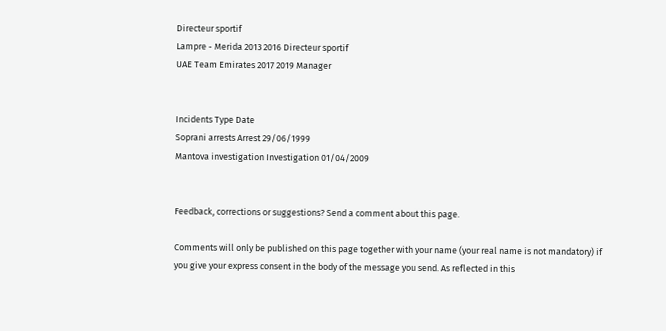Directeur sportif
Lampre - Merida 2013 2016 Directeur sportif
UAE Team Emirates 2017 2019 Manager


Incidents Type Date
Soprani arrests Arrest 29/06/1999
Mantova investigation Investigation 01/04/2009


Feedback, corrections or suggestions? Send a comment about this page.

Comments will only be published on this page together with your name (your real name is not mandatory) if you give your express consent in the body of the message you send. As reflected in this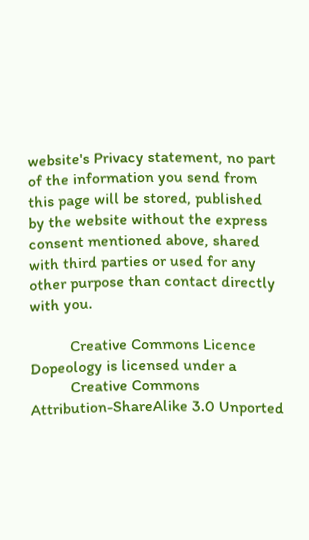website's Privacy statement, no part of the information you send from this page will be stored, published by the website without the express consent mentioned above, shared with third parties or used for any other purpose than contact directly with you.

          Creative Commons Licence Dopeology is licensed under a
          Creative Commons Attribution-ShareAlike 3.0 Unported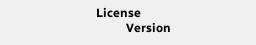License
          Version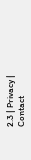2.3 | Privacy | Contact